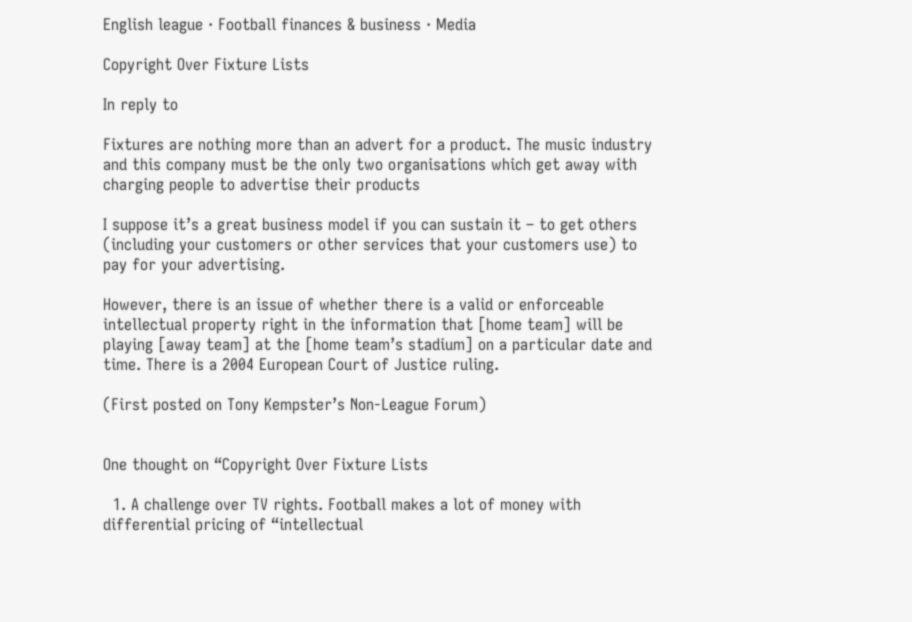English league · Football finances & business · Media

Copyright Over Fixture Lists

In reply to

Fixtures are nothing more than an advert for a product. The music industry and this company must be the only two organisations which get away with charging people to advertise their products

I suppose it’s a great business model if you can sustain it – to get others (including your customers or other services that your customers use) to pay for your advertising.

However, there is an issue of whether there is a valid or enforceable intellectual property right in the information that [home team] will be playing [away team] at the [home team’s stadium] on a particular date and time. There is a 2004 European Court of Justice ruling.

(First posted on Tony Kempster’s Non-League Forum)


One thought on “Copyright Over Fixture Lists

  1. A challenge over TV rights. Football makes a lot of money with differential pricing of “intellectual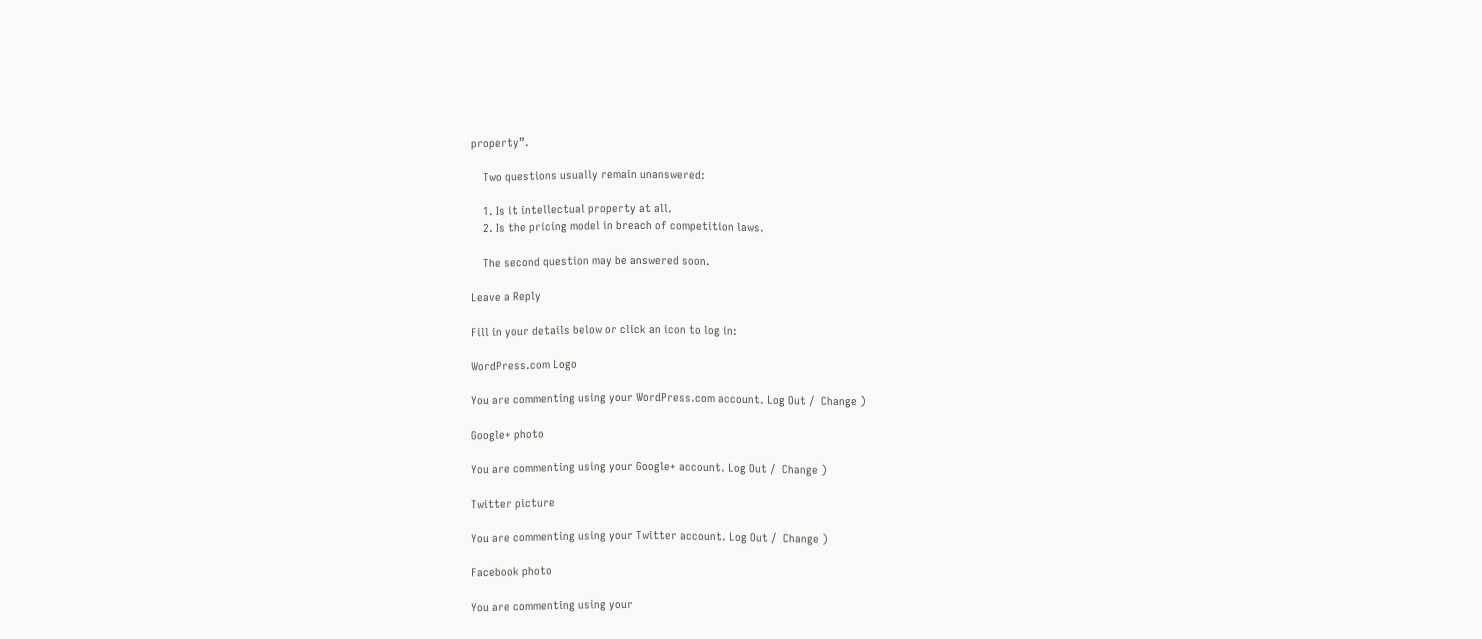property”.

    Two questions usually remain unanswered:

    1. Is it intellectual property at all.
    2. Is the pricing model in breach of competition laws.

    The second question may be answered soon.

Leave a Reply

Fill in your details below or click an icon to log in:

WordPress.com Logo

You are commenting using your WordPress.com account. Log Out /  Change )

Google+ photo

You are commenting using your Google+ account. Log Out /  Change )

Twitter picture

You are commenting using your Twitter account. Log Out /  Change )

Facebook photo

You are commenting using your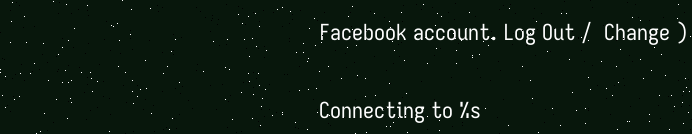Facebook account. Log Out /  Change )


Connecting to %s